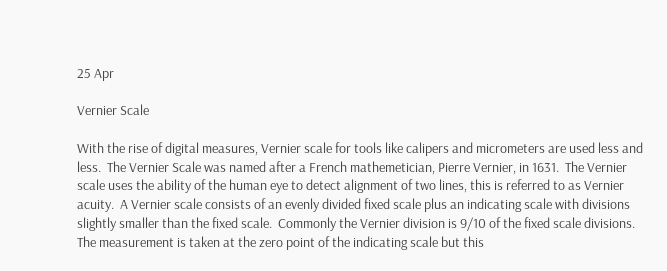25 Apr

Vernier Scale

With the rise of digital measures, Vernier scale for tools like calipers and micrometers are used less and less.  The Vernier Scale was named after a French mathemetician, Pierre Vernier, in 1631.  The Vernier scale uses the ability of the human eye to detect alignment of two lines, this is referred to as Vernier acuity.  A Vernier scale consists of an evenly divided fixed scale plus an indicating scale with divisions slightly smaller than the fixed scale.  Commonly the Vernier division is 9/10 of the fixed scale divisions.  The measurement is taken at the zero point of the indicating scale but this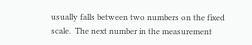usually falls between two numbers on the fixed scale.  The next number in the measurement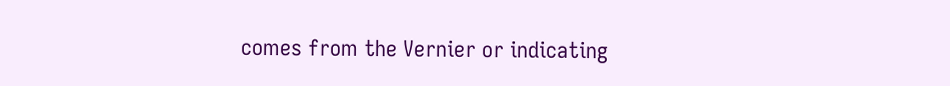comes from the Vernier or indicating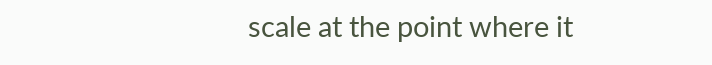scale at the point where it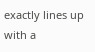exactly lines up with a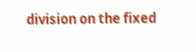division on the fixed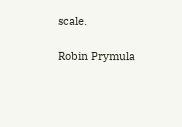scale.

Robin Prymula